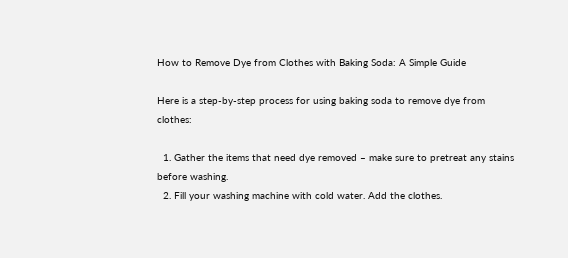How to Remove Dye from Clothes with Baking Soda: A Simple Guide

Here is a step-by-step process for using baking soda to remove dye from clothes:

  1. Gather the items that need dye removed – make sure to pretreat any stains before washing.
  2. Fill your washing machine with cold water. Add the clothes.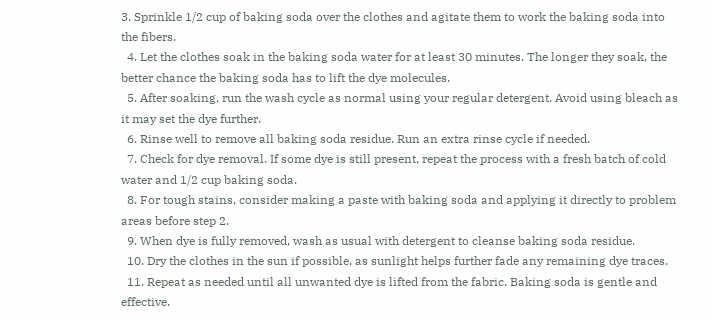3. Sprinkle 1/2 cup of baking soda over the clothes and agitate them to work the baking soda into the fibers.
  4. Let the clothes soak in the baking soda water for at least 30 minutes. The longer they soak, the better chance the baking soda has to lift the dye molecules.
  5. After soaking, run the wash cycle as normal using your regular detergent. Avoid using bleach as it may set the dye further.
  6. Rinse well to remove all baking soda residue. Run an extra rinse cycle if needed.
  7. Check for dye removal. If some dye is still present, repeat the process with a fresh batch of cold water and 1/2 cup baking soda.
  8. For tough stains, consider making a paste with baking soda and applying it directly to problem areas before step 2.
  9. When dye is fully removed, wash as usual with detergent to cleanse baking soda residue.
  10. Dry the clothes in the sun if possible, as sunlight helps further fade any remaining dye traces.
  11. Repeat as needed until all unwanted dye is lifted from the fabric. Baking soda is gentle and effective.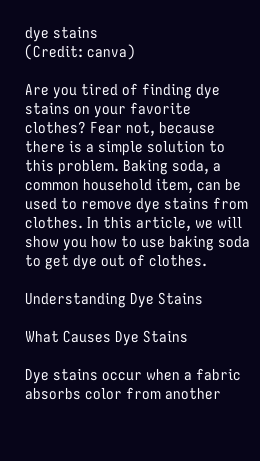dye stains
(Credit: canva)

Are you tired of finding dye stains on your favorite clothes? Fear not, because there is a simple solution to this problem. Baking soda, a common household item, can be used to remove dye stains from clothes. In this article, we will show you how to use baking soda to get dye out of clothes.

Understanding Dye Stains

What Causes Dye Stains

Dye stains occur when a fabric absorbs color from another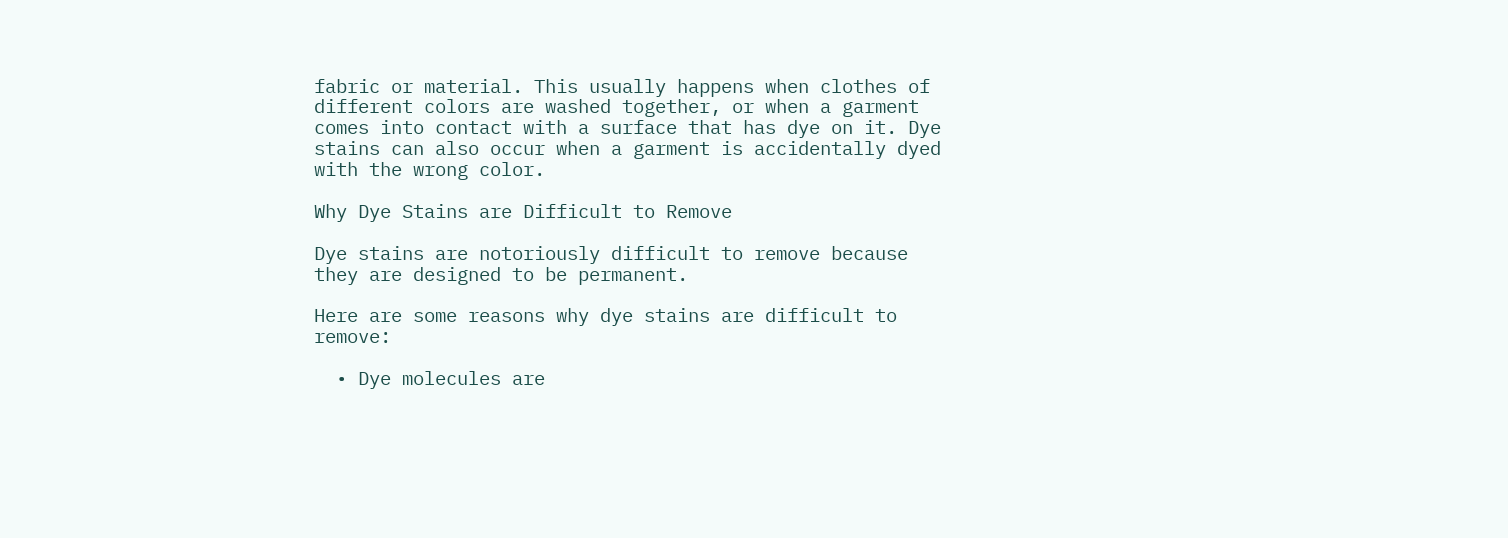fabric or material. This usually happens when clothes of different colors are washed together, or when a garment comes into contact with a surface that has dye on it. Dye stains can also occur when a garment is accidentally dyed with the wrong color.

Why Dye Stains are Difficult to Remove

Dye stains are notoriously difficult to remove because they are designed to be permanent.

Here are some reasons why dye stains are difficult to remove:

  • Dye molecules are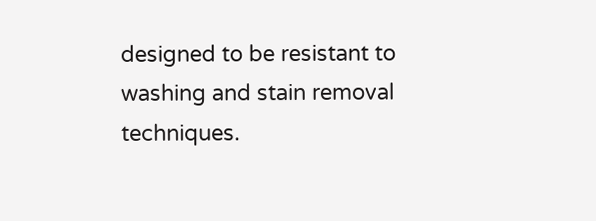designed to be resistant to washing and stain removal techniques.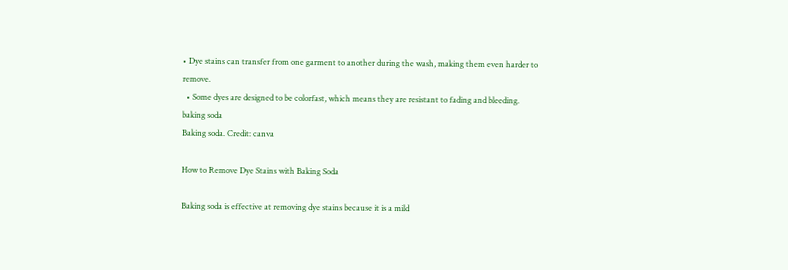• Dye stains can transfer from one garment to another during the wash, making them even harder to remove.
  • Some dyes are designed to be colorfast, which means they are resistant to fading and bleeding.
baking soda
Baking soda. Credit: canva

How to Remove Dye Stains with Baking Soda

Baking soda is effective at removing dye stains because it is a mild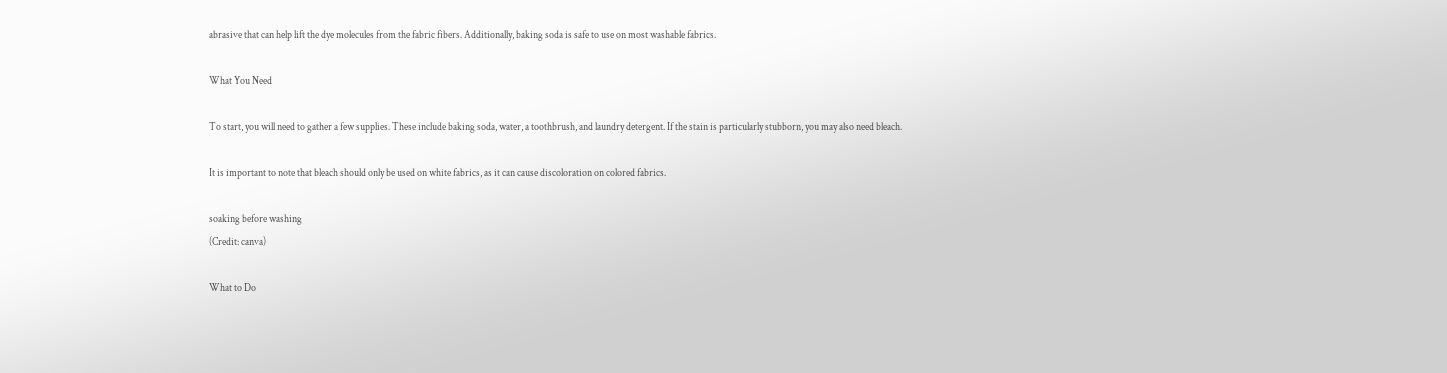abrasive that can help lift the dye molecules from the fabric fibers. Additionally, baking soda is safe to use on most washable fabrics.

What You Need

To start, you will need to gather a few supplies. These include baking soda, water, a toothbrush, and laundry detergent. If the stain is particularly stubborn, you may also need bleach.

It is important to note that bleach should only be used on white fabrics, as it can cause discoloration on colored fabrics.

soaking before washing
(Credit: canva)

What to Do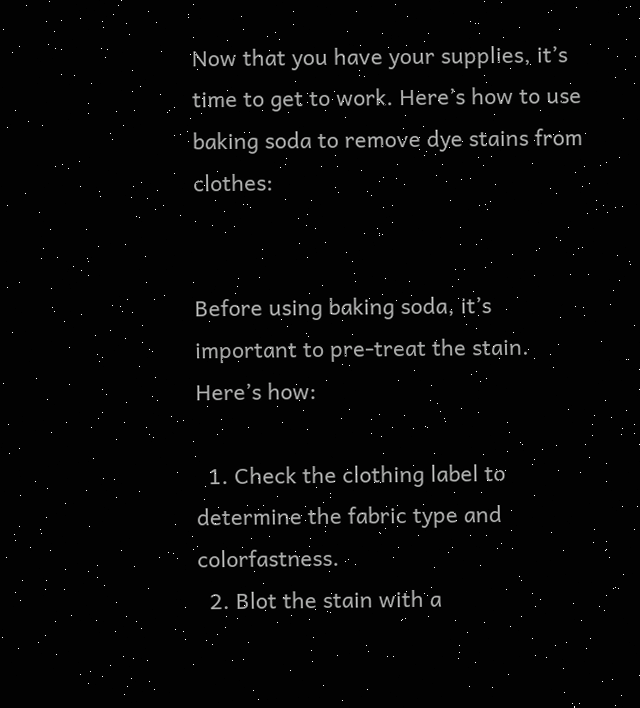Now that you have your supplies, it’s time to get to work. Here’s how to use baking soda to remove dye stains from clothes:


Before using baking soda, it’s important to pre-treat the stain. Here’s how:

  1. Check the clothing label to determine the fabric type and colorfastness.
  2. Blot the stain with a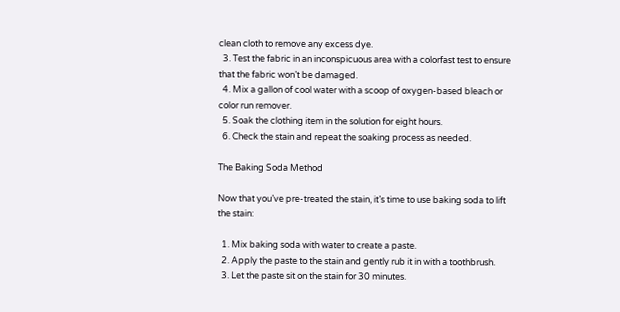clean cloth to remove any excess dye.
  3. Test the fabric in an inconspicuous area with a colorfast test to ensure that the fabric won’t be damaged.
  4. Mix a gallon of cool water with a scoop of oxygen-based bleach or color run remover.
  5. Soak the clothing item in the solution for eight hours.
  6. Check the stain and repeat the soaking process as needed.

The Baking Soda Method

Now that you’ve pre-treated the stain, it’s time to use baking soda to lift the stain:

  1. Mix baking soda with water to create a paste.
  2. Apply the paste to the stain and gently rub it in with a toothbrush.
  3. Let the paste sit on the stain for 30 minutes.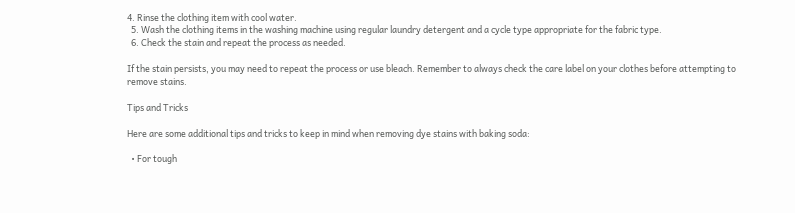4. Rinse the clothing item with cool water.
  5. Wash the clothing items in the washing machine using regular laundry detergent and a cycle type appropriate for the fabric type.
  6. Check the stain and repeat the process as needed.

If the stain persists, you may need to repeat the process or use bleach. Remember to always check the care label on your clothes before attempting to remove stains.

Tips and Tricks

Here are some additional tips and tricks to keep in mind when removing dye stains with baking soda:

  • For tough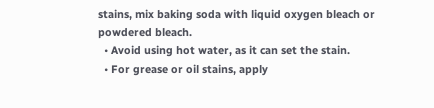stains, mix baking soda with liquid oxygen bleach or powdered bleach.
  • Avoid using hot water, as it can set the stain.
  • For grease or oil stains, apply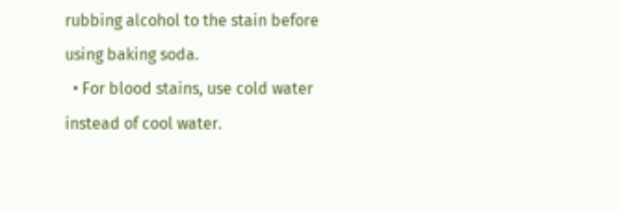rubbing alcohol to the stain before using baking soda.
  • For blood stains, use cold water instead of cool water.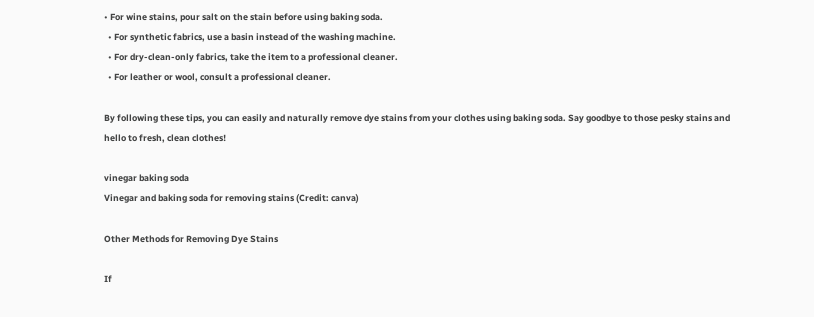• For wine stains, pour salt on the stain before using baking soda.
  • For synthetic fabrics, use a basin instead of the washing machine.
  • For dry-clean-only fabrics, take the item to a professional cleaner.
  • For leather or wool, consult a professional cleaner.

By following these tips, you can easily and naturally remove dye stains from your clothes using baking soda. Say goodbye to those pesky stains and hello to fresh, clean clothes!

vinegar baking soda
Vinegar and baking soda for removing stains (Credit: canva)

Other Methods for Removing Dye Stains

If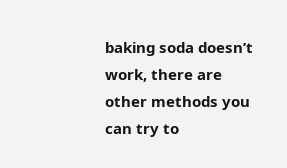baking soda doesn’t work, there are other methods you can try to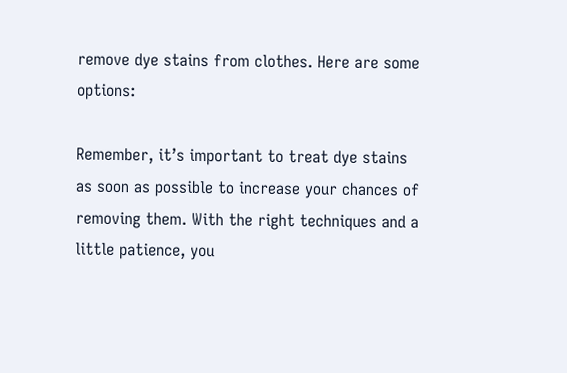remove dye stains from clothes. Here are some options:

Remember, it’s important to treat dye stains as soon as possible to increase your chances of removing them. With the right techniques and a little patience, you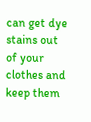can get dye stains out of your clothes and keep them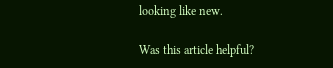looking like new.

Was this article helpful?